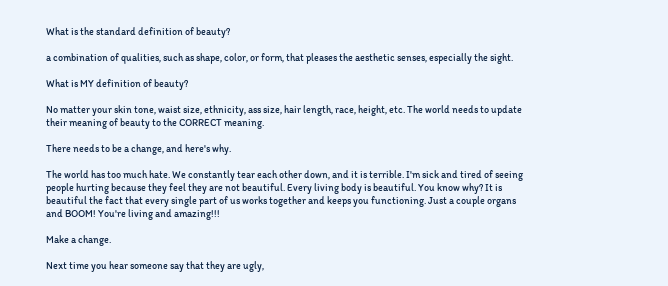What is the standard definition of beauty?

a combination of qualities, such as shape, color, or form, that pleases the aesthetic senses, especially the sight.

What is MY definition of beauty?

No matter your skin tone, waist size, ethnicity, ass size, hair length, race, height, etc. The world needs to update their meaning of beauty to the CORRECT meaning.

There needs to be a change, and here's why.

The world has too much hate. We constantly tear each other down, and it is terrible. I'm sick and tired of seeing people hurting because they feel they are not beautiful. Every living body is beautiful. You know why? It is beautiful the fact that every single part of us works together and keeps you functioning. Just a couple organs and BOOM! You're living and amazing!!!

Make a change.

Next time you hear someone say that they are ugly,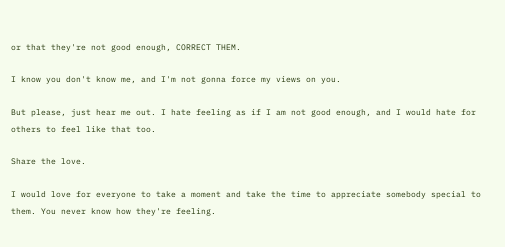or that they're not good enough, CORRECT THEM.

I know you don't know me, and I'm not gonna force my views on you.

But please, just hear me out. I hate feeling as if I am not good enough, and I would hate for others to feel like that too.

Share the love.

I would love for everyone to take a moment and take the time to appreciate somebody special to them. You never know how they're feeling.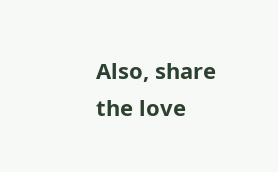Also, share the love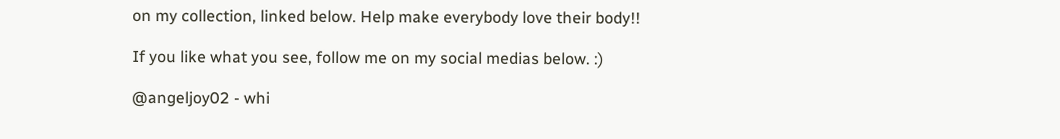on my collection, linked below. Help make everybody love their body!!

If you like what you see, follow me on my social medias below. :)

@angeljoy02 - whi